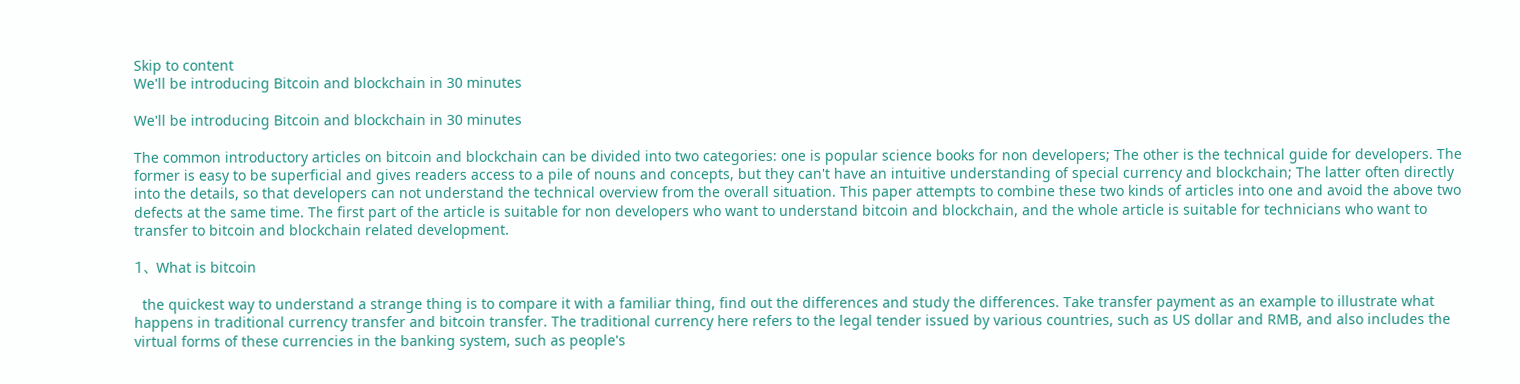Skip to content
We'll be introducing Bitcoin and blockchain in 30 minutes

We'll be introducing Bitcoin and blockchain in 30 minutes

The common introductory articles on bitcoin and blockchain can be divided into two categories: one is popular science books for non developers; The other is the technical guide for developers. The former is easy to be superficial and gives readers access to a pile of nouns and concepts, but they can't have an intuitive understanding of special currency and blockchain; The latter often directly into the details, so that developers can not understand the technical overview from the overall situation. This paper attempts to combine these two kinds of articles into one and avoid the above two defects at the same time. The first part of the article is suitable for non developers who want to understand bitcoin and blockchain, and the whole article is suitable for technicians who want to transfer to bitcoin and blockchain related development.

1、 What is bitcoin

  the quickest way to understand a strange thing is to compare it with a familiar thing, find out the differences and study the differences. Take transfer payment as an example to illustrate what happens in traditional currency transfer and bitcoin transfer. The traditional currency here refers to the legal tender issued by various countries, such as US dollar and RMB, and also includes the virtual forms of these currencies in the banking system, such as people's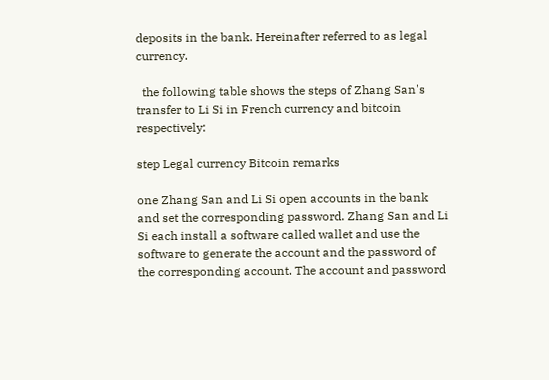deposits in the bank. Hereinafter referred to as legal currency.

  the following table shows the steps of Zhang San's transfer to Li Si in French currency and bitcoin respectively:

step Legal currency Bitcoin remarks

one Zhang San and Li Si open accounts in the bank and set the corresponding password. Zhang San and Li Si each install a software called wallet and use the software to generate the account and the password of the corresponding account. The account and password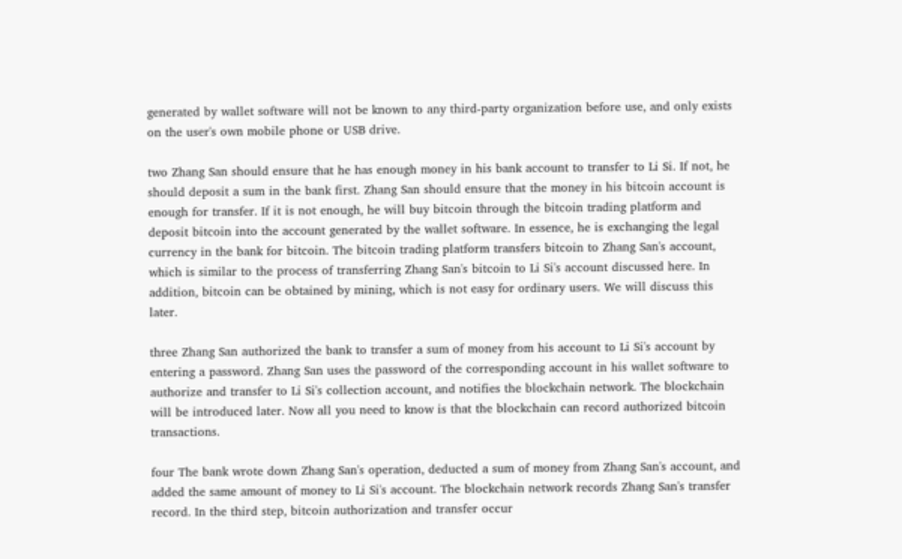generated by wallet software will not be known to any third-party organization before use, and only exists on the user's own mobile phone or USB drive.

two Zhang San should ensure that he has enough money in his bank account to transfer to Li Si. If not, he should deposit a sum in the bank first. Zhang San should ensure that the money in his bitcoin account is enough for transfer. If it is not enough, he will buy bitcoin through the bitcoin trading platform and deposit bitcoin into the account generated by the wallet software. In essence, he is exchanging the legal currency in the bank for bitcoin. The bitcoin trading platform transfers bitcoin to Zhang San's account, which is similar to the process of transferring Zhang San's bitcoin to Li Si's account discussed here. In addition, bitcoin can be obtained by mining, which is not easy for ordinary users. We will discuss this later.

three Zhang San authorized the bank to transfer a sum of money from his account to Li Si's account by entering a password. Zhang San uses the password of the corresponding account in his wallet software to authorize and transfer to Li Si's collection account, and notifies the blockchain network. The blockchain will be introduced later. Now all you need to know is that the blockchain can record authorized bitcoin transactions.

four The bank wrote down Zhang San's operation, deducted a sum of money from Zhang San's account, and added the same amount of money to Li Si's account. The blockchain network records Zhang San's transfer record. In the third step, bitcoin authorization and transfer occur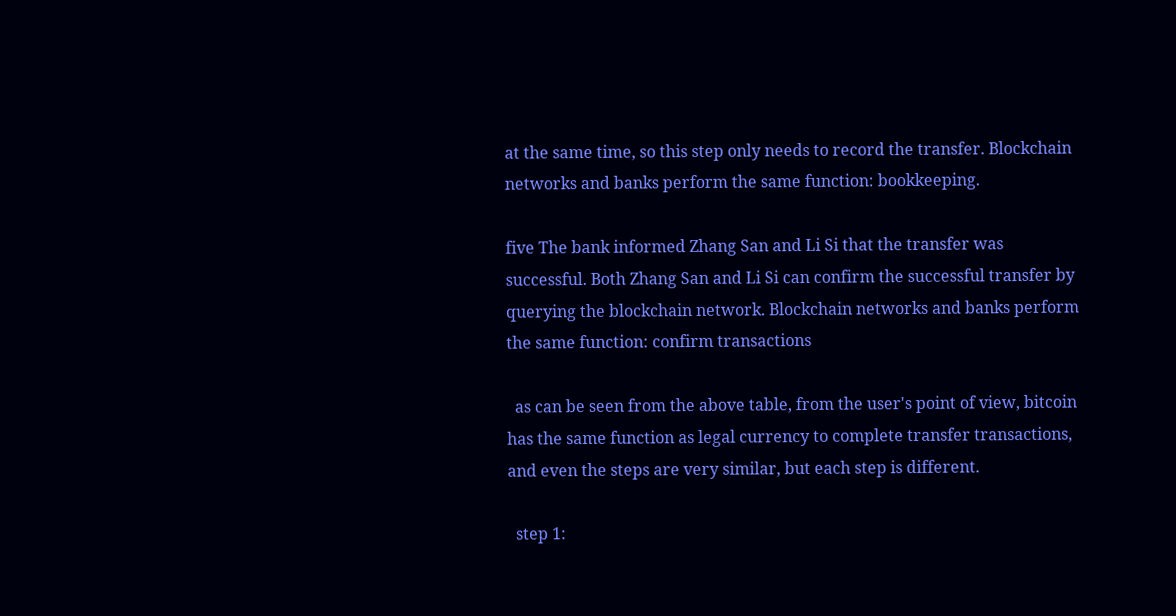at the same time, so this step only needs to record the transfer. Blockchain networks and banks perform the same function: bookkeeping.

five The bank informed Zhang San and Li Si that the transfer was successful. Both Zhang San and Li Si can confirm the successful transfer by querying the blockchain network. Blockchain networks and banks perform the same function: confirm transactions

  as can be seen from the above table, from the user's point of view, bitcoin has the same function as legal currency to complete transfer transactions, and even the steps are very similar, but each step is different.

  step 1: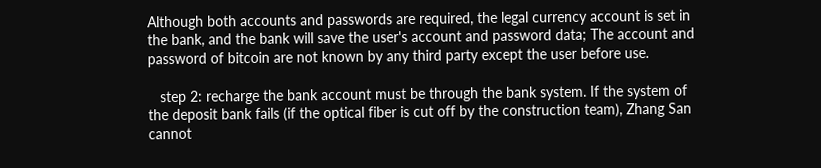Although both accounts and passwords are required, the legal currency account is set in the bank, and the bank will save the user's account and password data; The account and password of bitcoin are not known by any third party except the user before use.

   step 2: recharge the bank account must be through the bank system. If the system of the deposit bank fails (if the optical fiber is cut off by the construction team), Zhang San cannot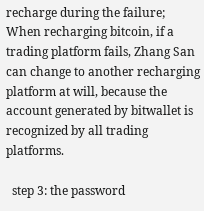recharge during the failure; When recharging bitcoin, if a trading platform fails, Zhang San can change to another recharging platform at will, because the account generated by bitwallet is recognized by all trading platforms.

  step 3: the password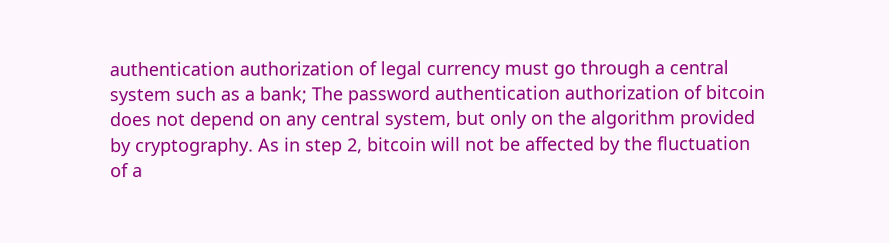authentication authorization of legal currency must go through a central system such as a bank; The password authentication authorization of bitcoin does not depend on any central system, but only on the algorithm provided by cryptography. As in step 2, bitcoin will not be affected by the fluctuation of a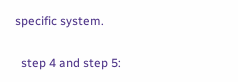specific system.

  step 4 and step 5: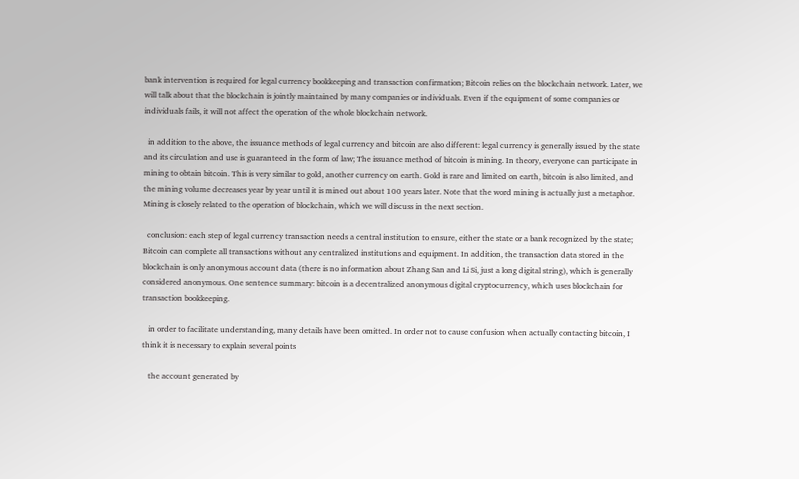bank intervention is required for legal currency bookkeeping and transaction confirmation; Bitcoin relies on the blockchain network. Later, we will talk about that the blockchain is jointly maintained by many companies or individuals. Even if the equipment of some companies or individuals fails, it will not affect the operation of the whole blockchain network.

  in addition to the above, the issuance methods of legal currency and bitcoin are also different: legal currency is generally issued by the state and its circulation and use is guaranteed in the form of law; The issuance method of bitcoin is mining. In theory, everyone can participate in mining to obtain bitcoin. This is very similar to gold, another currency on earth. Gold is rare and limited on earth, bitcoin is also limited, and the mining volume decreases year by year until it is mined out about 100 years later. Note that the word mining is actually just a metaphor. Mining is closely related to the operation of blockchain, which we will discuss in the next section.

  conclusion: each step of legal currency transaction needs a central institution to ensure, either the state or a bank recognized by the state; Bitcoin can complete all transactions without any centralized institutions and equipment. In addition, the transaction data stored in the blockchain is only anonymous account data (there is no information about Zhang San and Li Si, just a long digital string), which is generally considered anonymous. One sentence summary: bitcoin is a decentralized anonymous digital cryptocurrency, which uses blockchain for transaction bookkeeping.

   in order to facilitate understanding, many details have been omitted. In order not to cause confusion when actually contacting bitcoin, I think it is necessary to explain several points

   the account generated by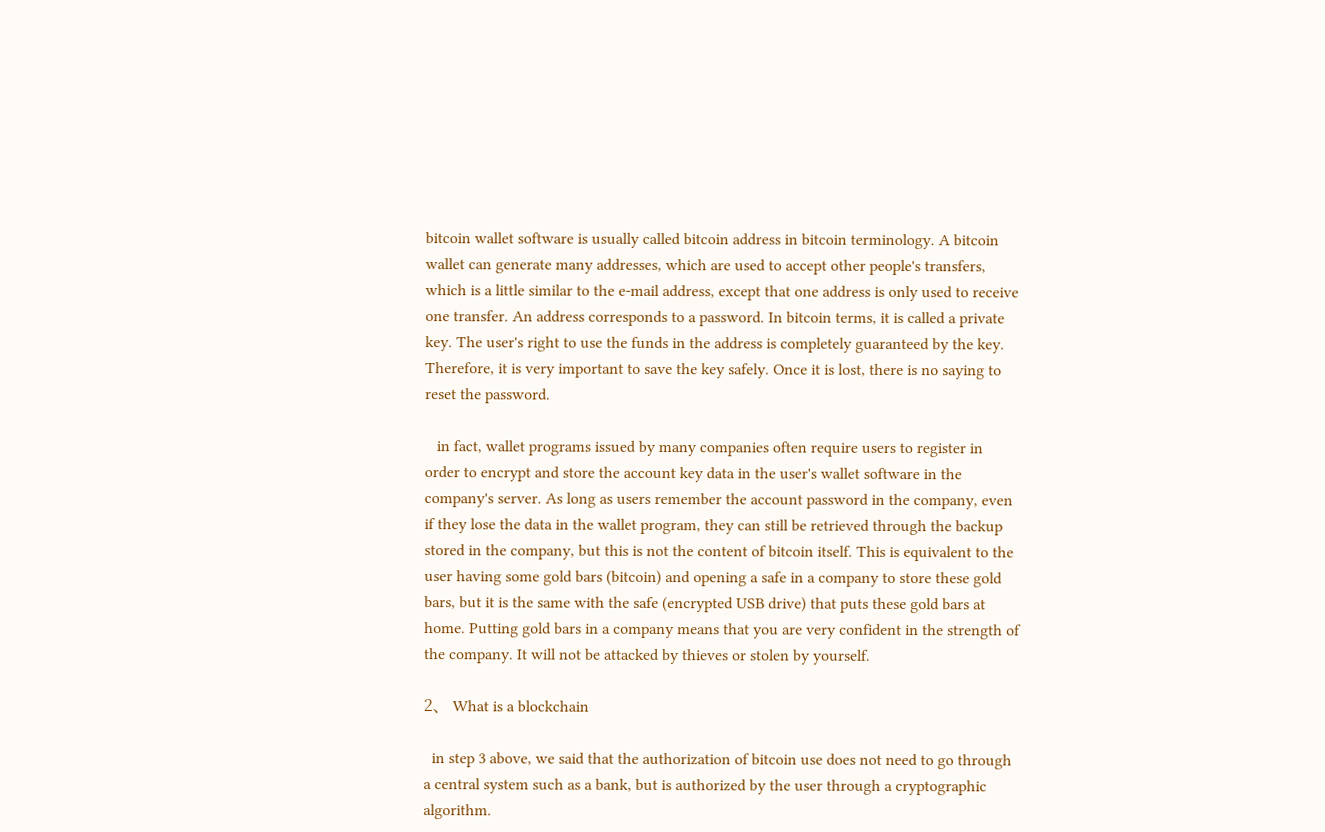bitcoin wallet software is usually called bitcoin address in bitcoin terminology. A bitcoin wallet can generate many addresses, which are used to accept other people's transfers, which is a little similar to the e-mail address, except that one address is only used to receive one transfer. An address corresponds to a password. In bitcoin terms, it is called a private key. The user's right to use the funds in the address is completely guaranteed by the key. Therefore, it is very important to save the key safely. Once it is lost, there is no saying to reset the password.

   in fact, wallet programs issued by many companies often require users to register in order to encrypt and store the account key data in the user's wallet software in the company's server. As long as users remember the account password in the company, even if they lose the data in the wallet program, they can still be retrieved through the backup stored in the company, but this is not the content of bitcoin itself. This is equivalent to the user having some gold bars (bitcoin) and opening a safe in a company to store these gold bars, but it is the same with the safe (encrypted USB drive) that puts these gold bars at home. Putting gold bars in a company means that you are very confident in the strength of the company. It will not be attacked by thieves or stolen by yourself.

2、 What is a blockchain

  in step 3 above, we said that the authorization of bitcoin use does not need to go through a central system such as a bank, but is authorized by the user through a cryptographic algorithm.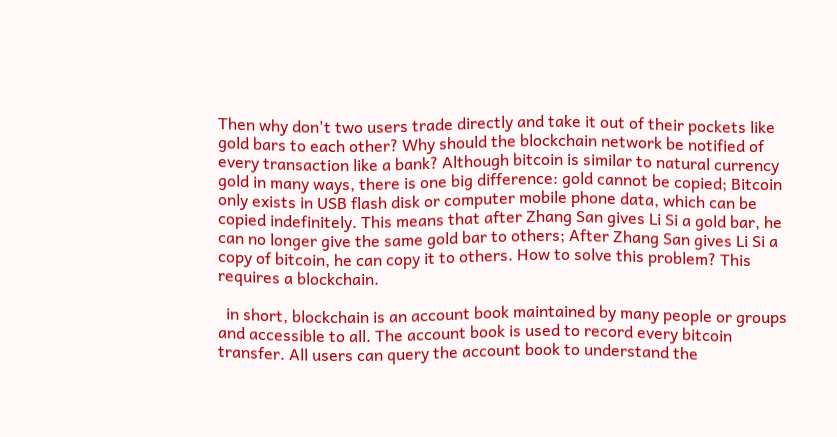Then why don't two users trade directly and take it out of their pockets like gold bars to each other? Why should the blockchain network be notified of every transaction like a bank? Although bitcoin is similar to natural currency gold in many ways, there is one big difference: gold cannot be copied; Bitcoin only exists in USB flash disk or computer mobile phone data, which can be copied indefinitely. This means that after Zhang San gives Li Si a gold bar, he can no longer give the same gold bar to others; After Zhang San gives Li Si a copy of bitcoin, he can copy it to others. How to solve this problem? This requires a blockchain.

  in short, blockchain is an account book maintained by many people or groups and accessible to all. The account book is used to record every bitcoin transfer. All users can query the account book to understand the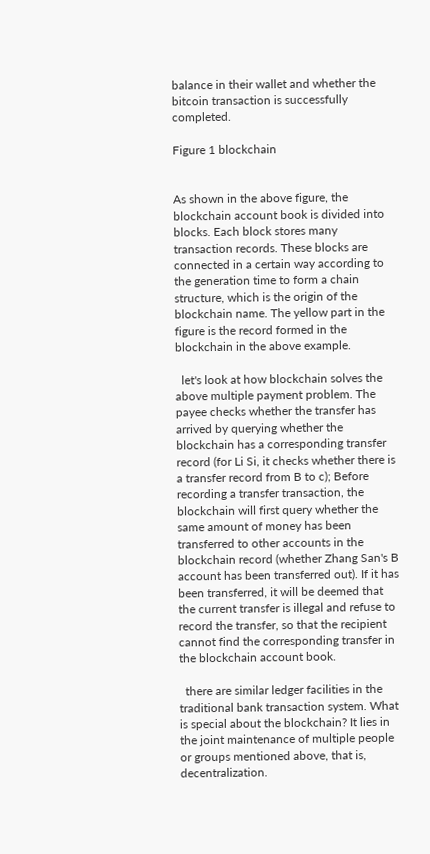balance in their wallet and whether the bitcoin transaction is successfully completed.

Figure 1 blockchain


As shown in the above figure, the blockchain account book is divided into blocks. Each block stores many transaction records. These blocks are connected in a certain way according to the generation time to form a chain structure, which is the origin of the blockchain name. The yellow part in the figure is the record formed in the blockchain in the above example.

  let's look at how blockchain solves the above multiple payment problem. The payee checks whether the transfer has arrived by querying whether the blockchain has a corresponding transfer record (for Li Si, it checks whether there is a transfer record from B to c); Before recording a transfer transaction, the blockchain will first query whether the same amount of money has been transferred to other accounts in the blockchain record (whether Zhang San's B account has been transferred out). If it has been transferred, it will be deemed that the current transfer is illegal and refuse to record the transfer, so that the recipient cannot find the corresponding transfer in the blockchain account book.

  there are similar ledger facilities in the traditional bank transaction system. What is special about the blockchain? It lies in the joint maintenance of multiple people or groups mentioned above, that is, decentralization.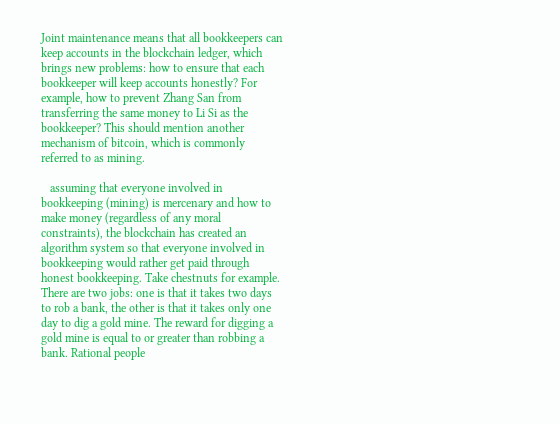Joint maintenance means that all bookkeepers can keep accounts in the blockchain ledger, which brings new problems: how to ensure that each bookkeeper will keep accounts honestly? For example, how to prevent Zhang San from transferring the same money to Li Si as the bookkeeper? This should mention another mechanism of bitcoin, which is commonly referred to as mining.

   assuming that everyone involved in bookkeeping (mining) is mercenary and how to make money (regardless of any moral constraints), the blockchain has created an algorithm system so that everyone involved in bookkeeping would rather get paid through honest bookkeeping. Take chestnuts for example. There are two jobs: one is that it takes two days to rob a bank, the other is that it takes only one day to dig a gold mine. The reward for digging a gold mine is equal to or greater than robbing a bank. Rational people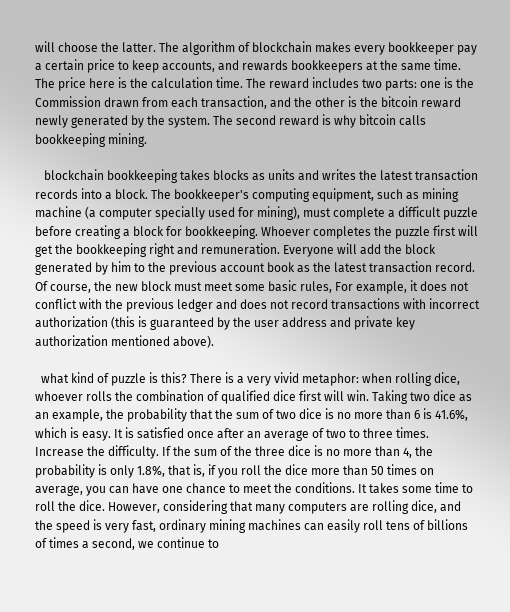will choose the latter. The algorithm of blockchain makes every bookkeeper pay a certain price to keep accounts, and rewards bookkeepers at the same time. The price here is the calculation time. The reward includes two parts: one is the Commission drawn from each transaction, and the other is the bitcoin reward newly generated by the system. The second reward is why bitcoin calls bookkeeping mining.

   blockchain bookkeeping takes blocks as units and writes the latest transaction records into a block. The bookkeeper's computing equipment, such as mining machine (a computer specially used for mining), must complete a difficult puzzle before creating a block for bookkeeping. Whoever completes the puzzle first will get the bookkeeping right and remuneration. Everyone will add the block generated by him to the previous account book as the latest transaction record. Of course, the new block must meet some basic rules, For example, it does not conflict with the previous ledger and does not record transactions with incorrect authorization (this is guaranteed by the user address and private key authorization mentioned above).

  what kind of puzzle is this? There is a very vivid metaphor: when rolling dice, whoever rolls the combination of qualified dice first will win. Taking two dice as an example, the probability that the sum of two dice is no more than 6 is 41.6%, which is easy. It is satisfied once after an average of two to three times. Increase the difficulty. If the sum of the three dice is no more than 4, the probability is only 1.8%, that is, if you roll the dice more than 50 times on average, you can have one chance to meet the conditions. It takes some time to roll the dice. However, considering that many computers are rolling dice, and the speed is very fast, ordinary mining machines can easily roll tens of billions of times a second, we continue to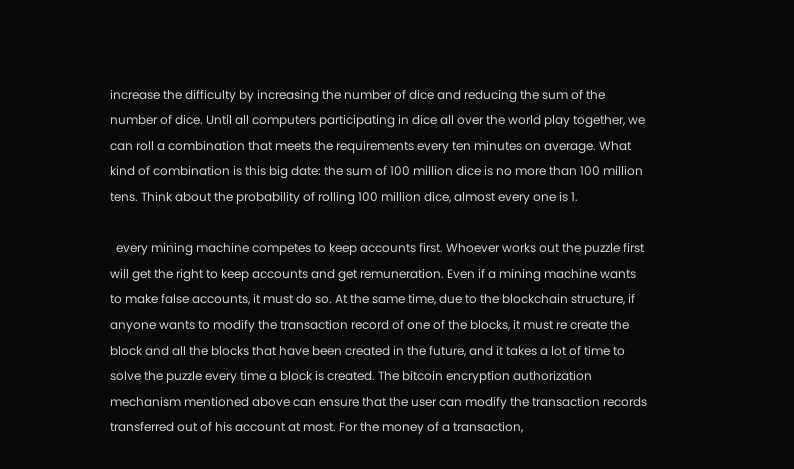increase the difficulty by increasing the number of dice and reducing the sum of the number of dice. Until all computers participating in dice all over the world play together, we can roll a combination that meets the requirements every ten minutes on average. What kind of combination is this big date: the sum of 100 million dice is no more than 100 million tens. Think about the probability of rolling 100 million dice, almost every one is 1.

  every mining machine competes to keep accounts first. Whoever works out the puzzle first will get the right to keep accounts and get remuneration. Even if a mining machine wants to make false accounts, it must do so. At the same time, due to the blockchain structure, if anyone wants to modify the transaction record of one of the blocks, it must re create the block and all the blocks that have been created in the future, and it takes a lot of time to solve the puzzle every time a block is created. The bitcoin encryption authorization mechanism mentioned above can ensure that the user can modify the transaction records transferred out of his account at most. For the money of a transaction,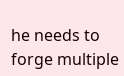he needs to forge multiple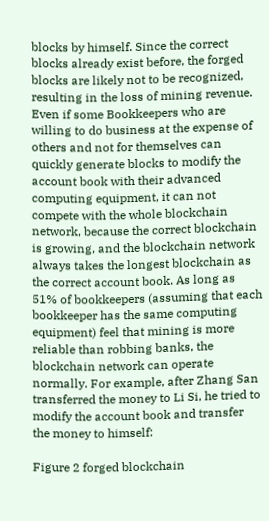blocks by himself. Since the correct blocks already exist before, the forged blocks are likely not to be recognized, resulting in the loss of mining revenue. Even if some Bookkeepers who are willing to do business at the expense of others and not for themselves can quickly generate blocks to modify the account book with their advanced computing equipment, it can not compete with the whole blockchain network, because the correct blockchain is growing, and the blockchain network always takes the longest blockchain as the correct account book. As long as 51% of bookkeepers (assuming that each bookkeeper has the same computing equipment) feel that mining is more reliable than robbing banks, the blockchain network can operate normally. For example, after Zhang San transferred the money to Li Si, he tried to modify the account book and transfer the money to himself:

Figure 2 forged blockchain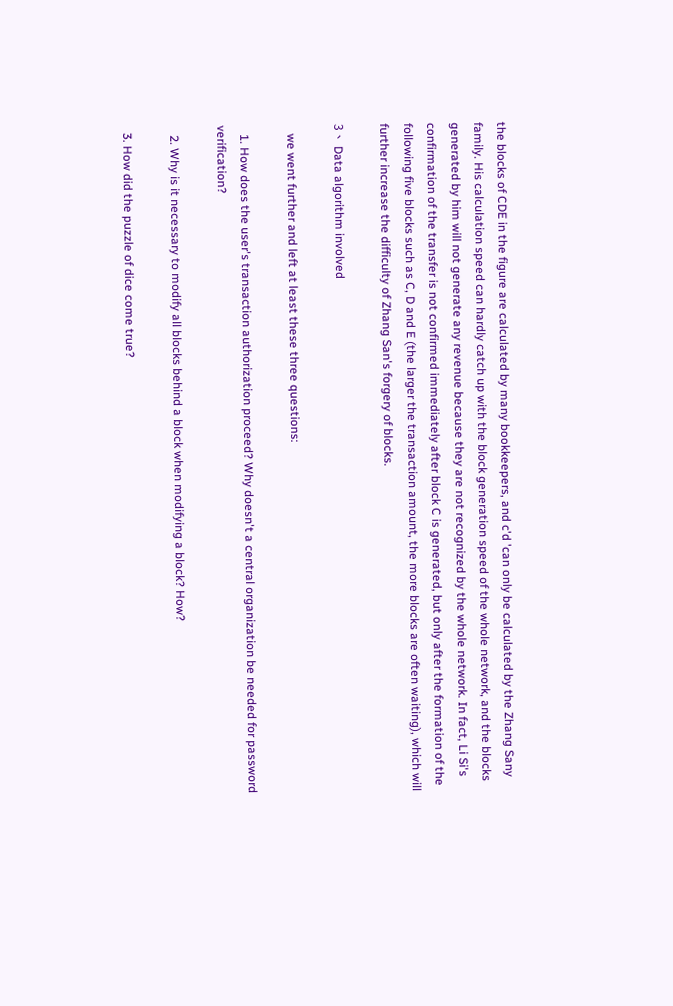the blocks of CDE in the figure are calculated by many bookkeepers, and c'd 'can only be calculated by the Zhang Sany family. His calculation speed can hardly catch up with the block generation speed of the whole network, and the blocks generated by him will not generate any revenue because they are not recognized by the whole network. In fact, Li Si's confirmation of the transfer is not confirmed immediately after block C is generated, but only after the formation of the following five blocks such as C, D and E (the larger the transaction amount, the more blocks are often waiting), which will further increase the difficulty of Zhang San's forgery of blocks.

3、 Data algorithm involved

   we went further and left at least these three questions:

   1. How does the user's transaction authorization proceed? Why doesn't a central organization be needed for password verification?

   2. Why is it necessary to modify all blocks behind a block when modifying a block? How?

  3. How did the puzzle of dice come true?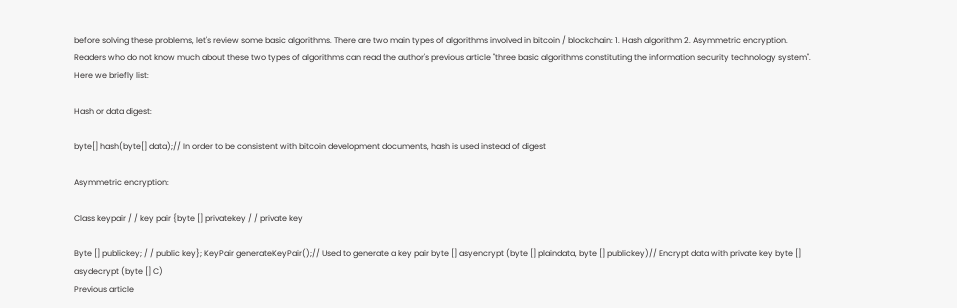before solving these problems, let's review some basic algorithms. There are two main types of algorithms involved in bitcoin / blockchain: 1. Hash algorithm 2. Asymmetric encryption. Readers who do not know much about these two types of algorithms can read the author's previous article "three basic algorithms constituting the information security technology system". Here we briefly list:

Hash or data digest:

byte[] hash(byte[] data);// In order to be consistent with bitcoin development documents, hash is used instead of digest

Asymmetric encryption:

Class keypair / / key pair {byte [] privatekey / / private key

Byte [] publickey; / / public key}; KeyPair generateKeyPair();// Used to generate a key pair byte [] asyencrypt (byte [] plaindata, byte [] publickey)// Encrypt data with private key byte [] asydecrypt (byte [] C)
Previous article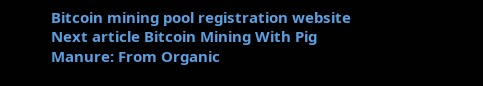Bitcoin mining pool registration website
Next article Bitcoin Mining With Pig Manure: From Organic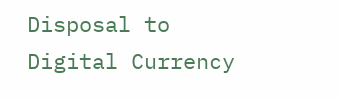Disposal to Digital Currency